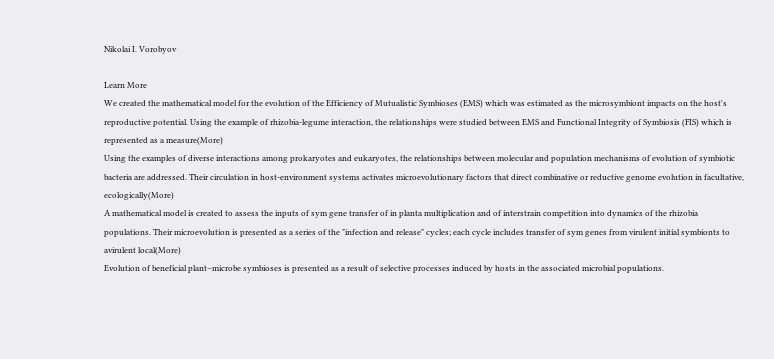Nikolai I. Vorobyov

Learn More
We created the mathematical model for the evolution of the Efficiency of Mutualistic Symbioses (EMS) which was estimated as the microsymbiont impacts on the host's reproductive potential. Using the example of rhizobia-legume interaction, the relationships were studied between EMS and Functional Integrity of Symbiosis (FIS) which is represented as a measure(More)
Using the examples of diverse interactions among prokaryotes and eukaryotes, the relationships between molecular and population mechanisms of evolution of symbiotic bacteria are addressed. Their circulation in host-environment systems activates microevolutionary factors that direct combinative or reductive genome evolution in facultative, ecologically(More)
A mathematical model is created to assess the inputs of sym gene transfer of in planta multiplication and of interstrain competition into dynamics of the rhizobia populations. Their microevolution is presented as a series of the "infection and release" cycles; each cycle includes transfer of sym genes from virulent initial symbionts to avirulent local(More)
Evolution of beneficial plant–microbe symbioses is presented as a result of selective processes induced by hosts in the associated microbial populations.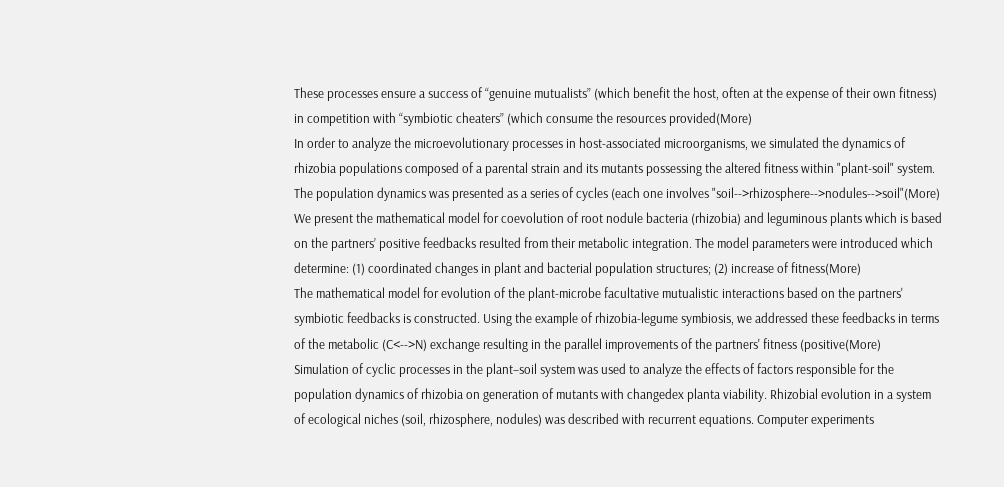These processes ensure a success of “genuine mutualists” (which benefit the host, often at the expense of their own fitness) in competition with “symbiotic cheaters” (which consume the resources provided(More)
In order to analyze the microevolutionary processes in host-associated microorganisms, we simulated the dynamics of rhizobia populations composed of a parental strain and its mutants possessing the altered fitness within "plant-soil" system. The population dynamics was presented as a series of cycles (each one involves "soil-->rhizosphere-->nodules-->soil"(More)
We present the mathematical model for coevolution of root nodule bacteria (rhizobia) and leguminous plants which is based on the partners’ positive feedbacks resulted from their metabolic integration. The model parameters were introduced which determine: (1) coordinated changes in plant and bacterial population structures; (2) increase of fitness(More)
The mathematical model for evolution of the plant-microbe facultative mutualistic interactions based on the partners' symbiotic feedbacks is constructed. Using the example of rhizobia-legume symbiosis, we addressed these feedbacks in terms of the metabolic (C<-->N) exchange resulting in the parallel improvements of the partners' fitness (positive(More)
Simulation of cyclic processes in the plant–soil system was used to analyze the effects of factors responsible for the population dynamics of rhizobia on generation of mutants with changedex planta viability. Rhizobial evolution in a system of ecological niches (soil, rhizosphere, nodules) was described with recurrent equations. Computer experiments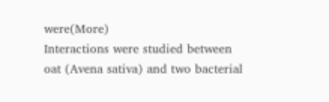were(More)
Interactions were studied between oat (Avena sativa) and two bacterial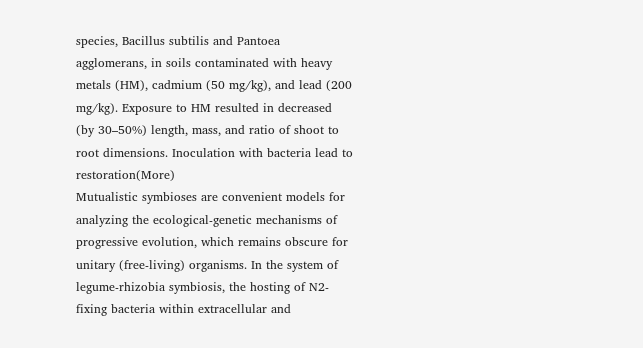species, Bacillus subtilis and Pantoea agglomerans, in soils contaminated with heavy metals (HM), cadmium (50 mg/kg), and lead (200 mg/kg). Exposure to HM resulted in decreased (by 30–50%) length, mass, and ratio of shoot to root dimensions. Inoculation with bacteria lead to restoration(More)
Mutualistic symbioses are convenient models for analyzing the ecological-genetic mechanisms of progressive evolution, which remains obscure for unitary (free-living) organisms. In the system of legume-rhizobia symbiosis, the hosting of N2-fixing bacteria within extracellular and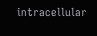intracellular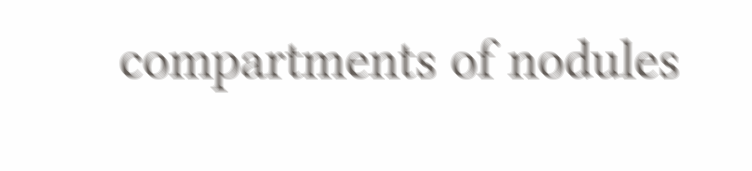compartments of nodules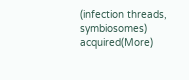(infection threads, symbiosomes) acquired(More)